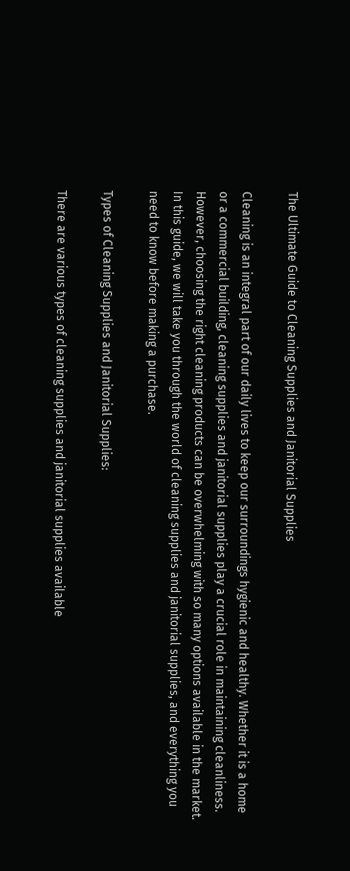The Ultimate Guide to Cleaning Supplies and Janitorial Supplies

Cleaning is an integral part of our daily lives to keep our surroundings hygienic and healthy. Whether it is a home or a commercial building, cleaning supplies and janitorial supplies play a crucial role in maintaining cleanliness. However, choosing the right cleaning products can be overwhelming with so many options available in the market. In this guide, we will take you through the world of cleaning supplies and janitorial supplies, and everything you need to know before making a purchase.

Types of Cleaning Supplies and Janitorial Supplies:

There are various types of cleaning supplies and janitorial supplies available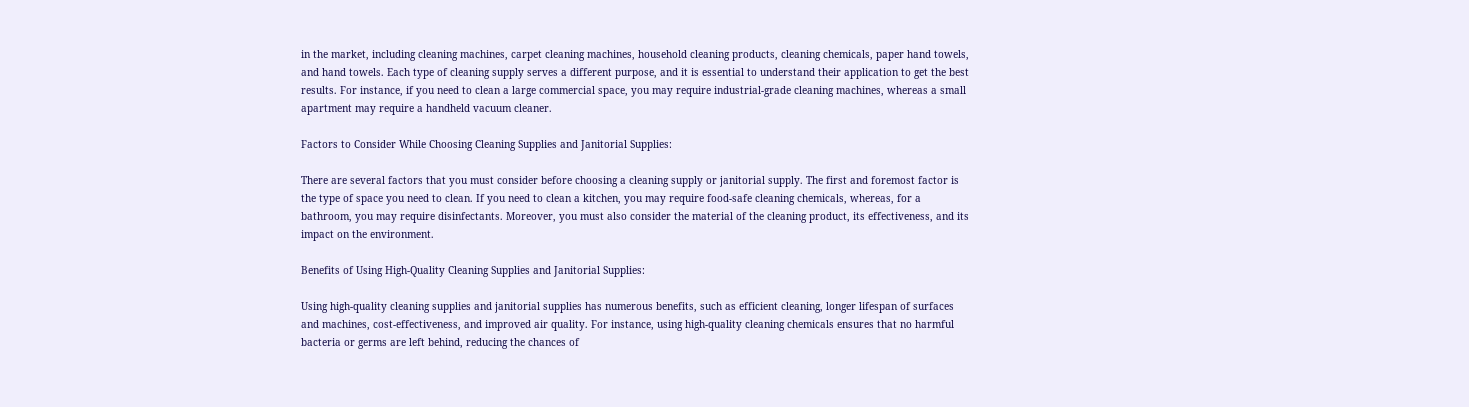in the market, including cleaning machines, carpet cleaning machines, household cleaning products, cleaning chemicals, paper hand towels, and hand towels. Each type of cleaning supply serves a different purpose, and it is essential to understand their application to get the best results. For instance, if you need to clean a large commercial space, you may require industrial-grade cleaning machines, whereas a small apartment may require a handheld vacuum cleaner.

Factors to Consider While Choosing Cleaning Supplies and Janitorial Supplies:

There are several factors that you must consider before choosing a cleaning supply or janitorial supply. The first and foremost factor is the type of space you need to clean. If you need to clean a kitchen, you may require food-safe cleaning chemicals, whereas, for a bathroom, you may require disinfectants. Moreover, you must also consider the material of the cleaning product, its effectiveness, and its impact on the environment.

Benefits of Using High-Quality Cleaning Supplies and Janitorial Supplies:

Using high-quality cleaning supplies and janitorial supplies has numerous benefits, such as efficient cleaning, longer lifespan of surfaces and machines, cost-effectiveness, and improved air quality. For instance, using high-quality cleaning chemicals ensures that no harmful bacteria or germs are left behind, reducing the chances of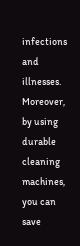infections and illnesses. Moreover, by using durable cleaning machines, you can save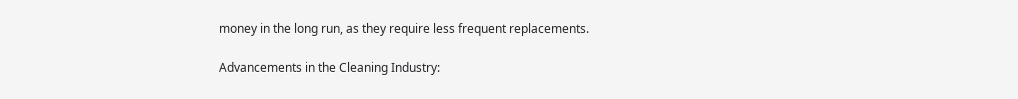money in the long run, as they require less frequent replacements.

Advancements in the Cleaning Industry: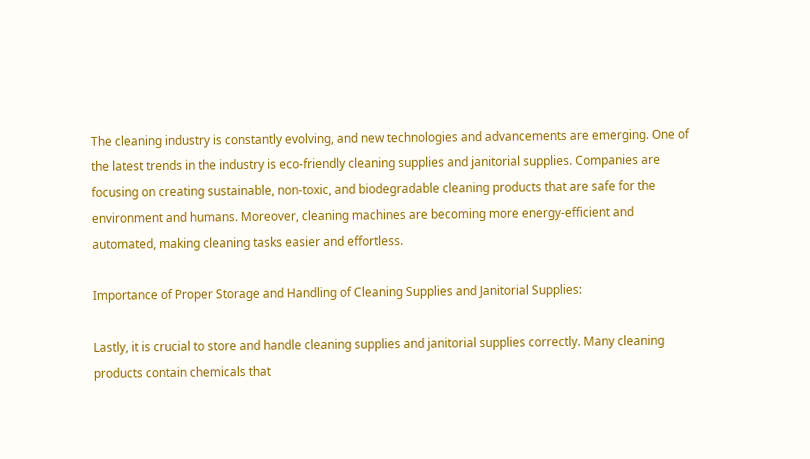The cleaning industry is constantly evolving, and new technologies and advancements are emerging. One of the latest trends in the industry is eco-friendly cleaning supplies and janitorial supplies. Companies are focusing on creating sustainable, non-toxic, and biodegradable cleaning products that are safe for the environment and humans. Moreover, cleaning machines are becoming more energy-efficient and automated, making cleaning tasks easier and effortless.

Importance of Proper Storage and Handling of Cleaning Supplies and Janitorial Supplies:

Lastly, it is crucial to store and handle cleaning supplies and janitorial supplies correctly. Many cleaning products contain chemicals that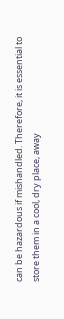can be hazardous if mishandled. Therefore, it is essential to store them in a cool, dry place, away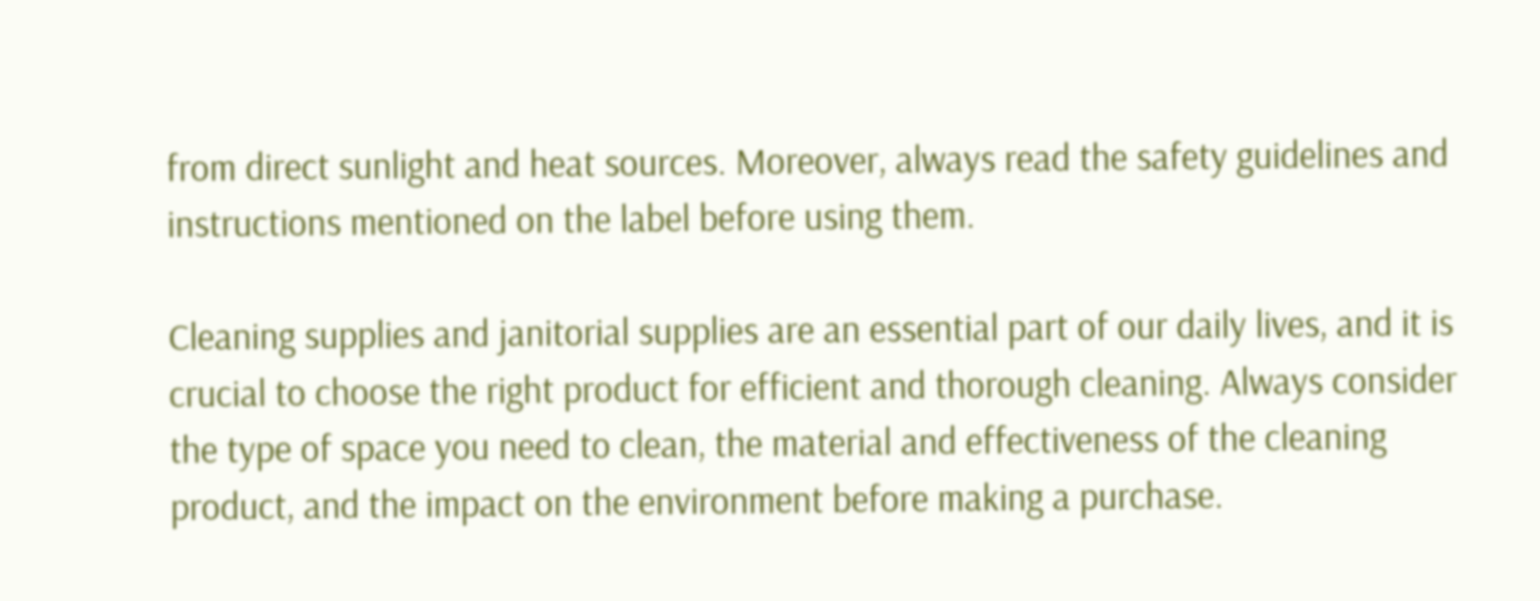from direct sunlight and heat sources. Moreover, always read the safety guidelines and instructions mentioned on the label before using them.

Cleaning supplies and janitorial supplies are an essential part of our daily lives, and it is crucial to choose the right product for efficient and thorough cleaning. Always consider the type of space you need to clean, the material and effectiveness of the cleaning product, and the impact on the environment before making a purchase.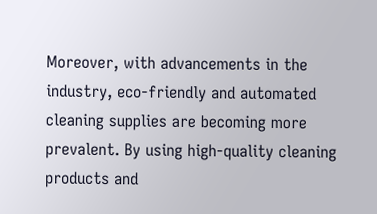Moreover, with advancements in the industry, eco-friendly and automated cleaning supplies are becoming more prevalent. By using high-quality cleaning products and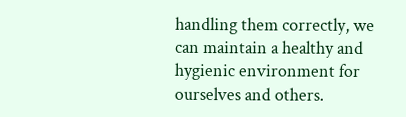handling them correctly, we can maintain a healthy and hygienic environment for ourselves and others.